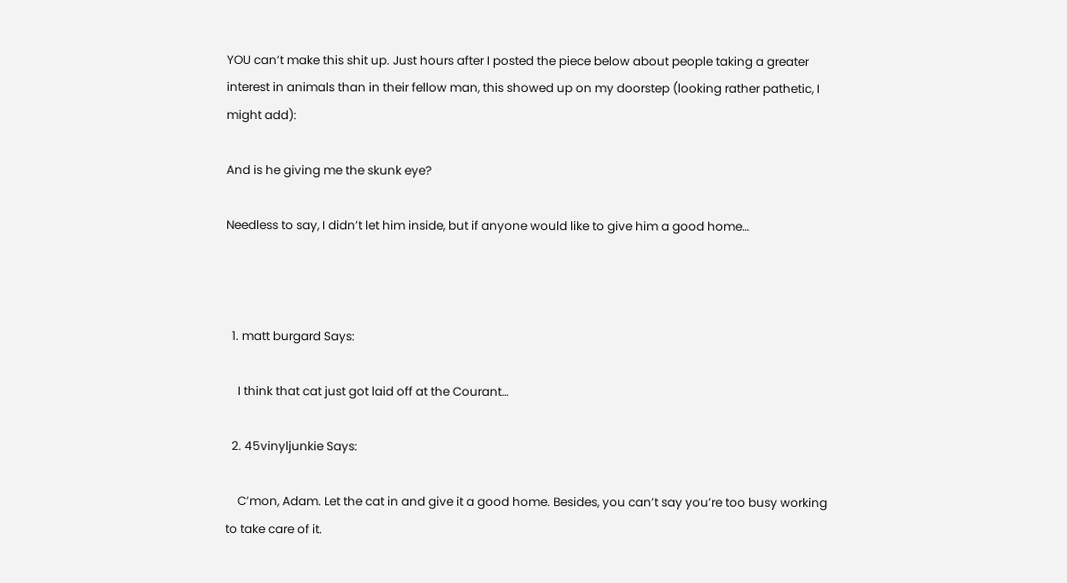YOU can’t make this shit up. Just hours after I posted the piece below about people taking a greater interest in animals than in their fellow man, this showed up on my doorstep (looking rather pathetic, I might add):

And is he giving me the skunk eye?

Needless to say, I didn’t let him inside, but if anyone would like to give him a good home…



  1. matt burgard Says:

    I think that cat just got laid off at the Courant…

  2. 45vinyljunkie Says:

    C’mon, Adam. Let the cat in and give it a good home. Besides, you can’t say you’re too busy working to take care of it.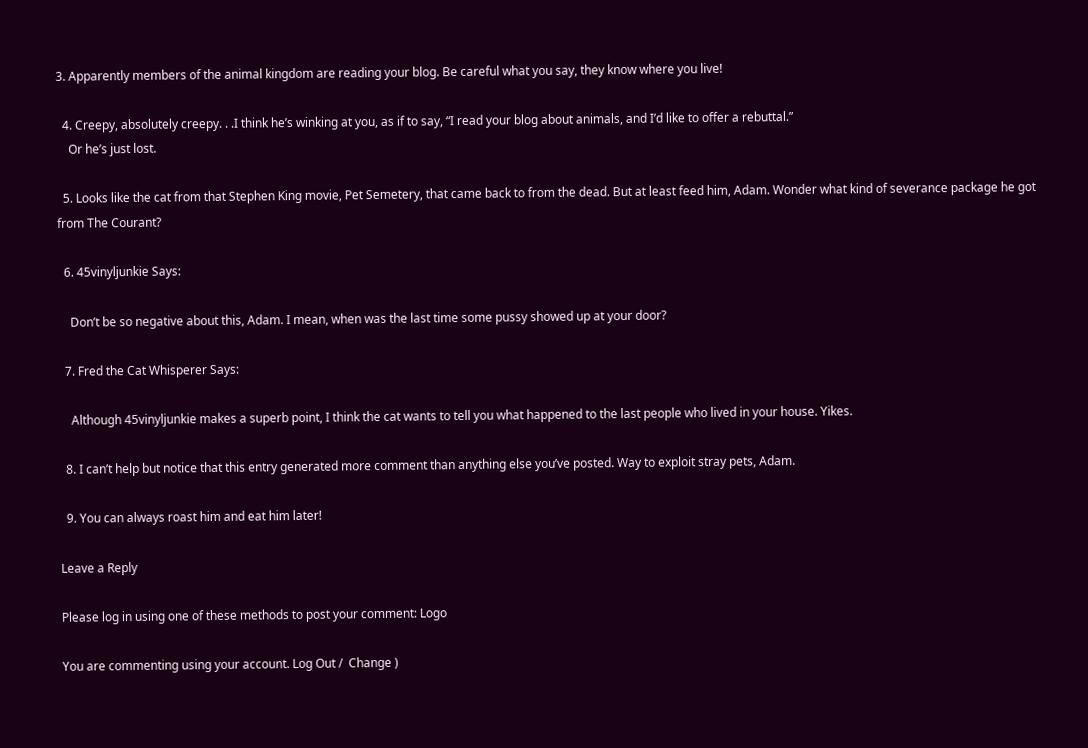3. Apparently members of the animal kingdom are reading your blog. Be careful what you say, they know where you live!

  4. Creepy, absolutely creepy. . .I think he’s winking at you, as if to say, “I read your blog about animals, and I’d like to offer a rebuttal.”
    Or he’s just lost.

  5. Looks like the cat from that Stephen King movie, Pet Semetery, that came back to from the dead. But at least feed him, Adam. Wonder what kind of severance package he got from The Courant?

  6. 45vinyljunkie Says:

    Don’t be so negative about this, Adam. I mean, when was the last time some pussy showed up at your door?

  7. Fred the Cat Whisperer Says:

    Although 45vinyljunkie makes a superb point, I think the cat wants to tell you what happened to the last people who lived in your house. Yikes.

  8. I can’t help but notice that this entry generated more comment than anything else you’ve posted. Way to exploit stray pets, Adam.

  9. You can always roast him and eat him later!

Leave a Reply

Please log in using one of these methods to post your comment: Logo

You are commenting using your account. Log Out /  Change )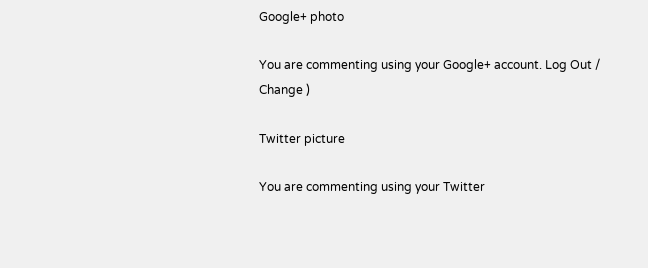Google+ photo

You are commenting using your Google+ account. Log Out /  Change )

Twitter picture

You are commenting using your Twitter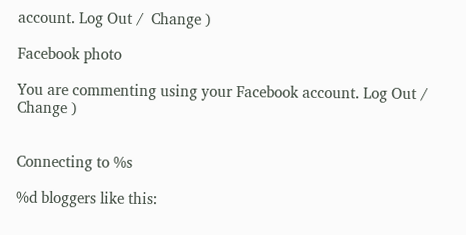account. Log Out /  Change )

Facebook photo

You are commenting using your Facebook account. Log Out /  Change )


Connecting to %s

%d bloggers like this: